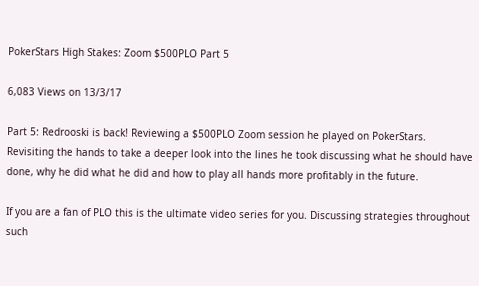PokerStars High Stakes: Zoom $500PLO Part 5

6,083 Views on 13/3/17

Part 5: Redrooski is back! Reviewing a $500PLO Zoom session he played on PokerStars. Revisiting the hands to take a deeper look into the lines he took discussing what he should have done, why he did what he did and how to play all hands more profitably in the future.

If you are a fan of PLO this is the ultimate video series for you. Discussing strategies throughout such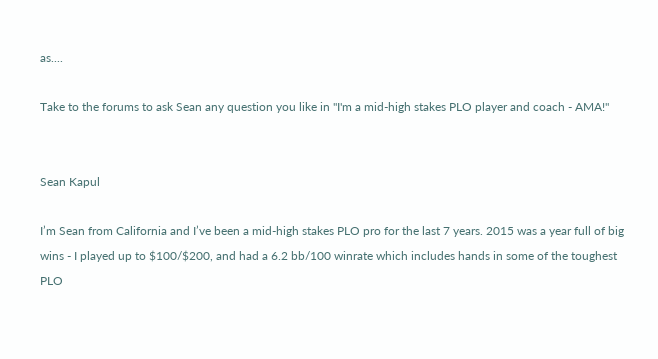as....

Take to the forums to ask Sean any question you like in "I'm a mid-high stakes PLO player and coach - AMA!"


Sean Kapul

I’m Sean from California and I’ve been a mid-high stakes PLO pro for the last 7 years. 2015 was a year full of big wins - I played up to $100/$200, and had a 6.2 bb/100 winrate which includes hands in some of the toughest PLO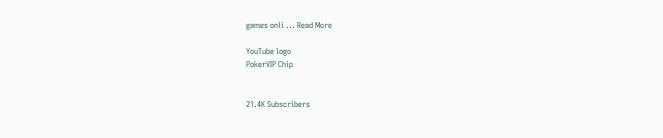games onli ... Read More

YouTube logo
PokerVIP Chip


21.4K Subscribers